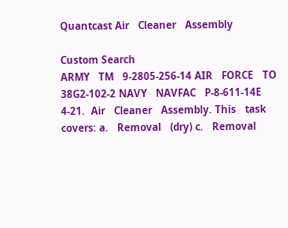Quantcast Air   Cleaner   Assembly

Custom Search
ARMY   TM   9-2805-256-14 AIR   FORCE   TO   38G2-102-2 NAVY   NAVFAC   P-8-611-14E 4-21.  Air   Cleaner   Assembly. This   task   covers: a.   Removal   (dry) c.   Removal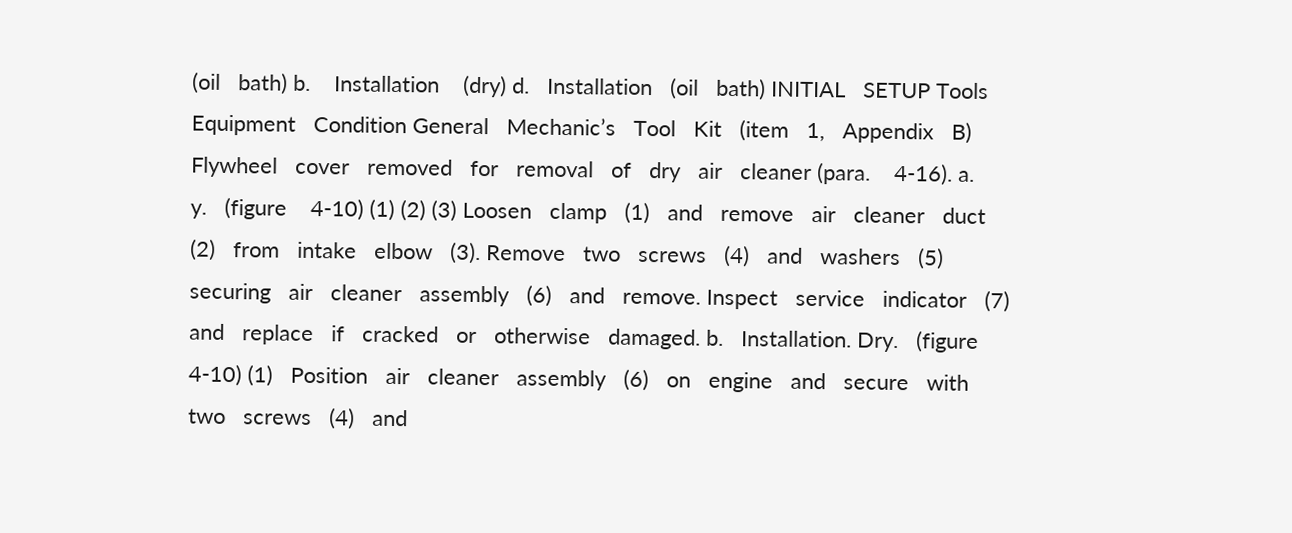(oil   bath) b.    Installation    (dry) d.   Installation   (oil   bath) INITIAL   SETUP Tools Equipment   Condition General   Mechanic’s   Tool   Kit   (item   1,   Appendix   B) Flywheel   cover   removed   for   removal   of   dry   air   cleaner (para.    4-16). a.      y.   (figure    4-10) (1) (2) (3) Loosen   clamp   (1)   and   remove   air   cleaner   duct   (2)   from   intake   elbow   (3). Remove   two   screws   (4)   and   washers   (5)   securing   air   cleaner   assembly   (6)   and   remove. Inspect   service   indicator   (7)   and   replace   if   cracked   or   otherwise   damaged. b.   Installation. Dry.   (figure 4-10) (1)   Position   air   cleaner   assembly   (6)   on   engine   and   secure   with   two   screws   (4)   and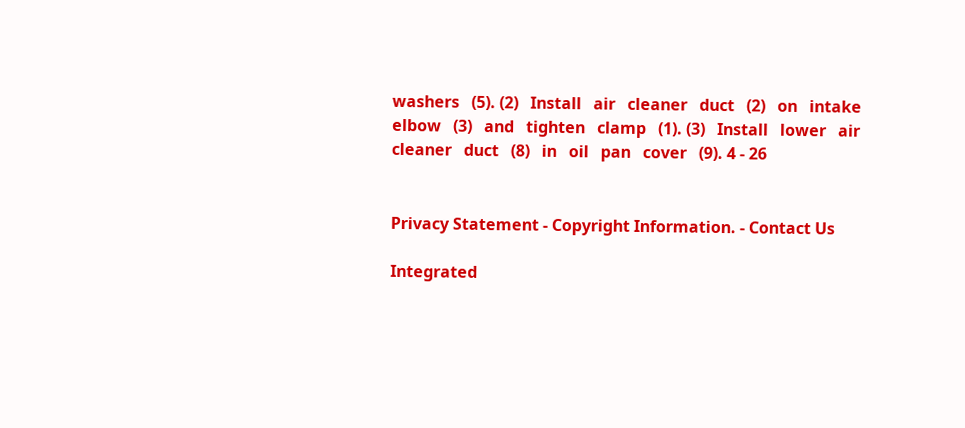washers   (5). (2)   Install   air   cleaner   duct   (2)   on   intake   elbow   (3)   and   tighten   clamp   (1). (3)   Install   lower   air   cleaner   duct   (8)   in   oil   pan   cover   (9). 4 - 26


Privacy Statement - Copyright Information. - Contact Us

Integrated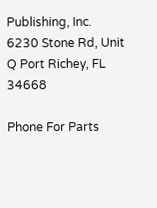Publishing, Inc.
6230 Stone Rd, Unit Q Port Richey, FL 34668

Phone For Parts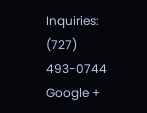Inquiries: (727) 493-0744
Google +